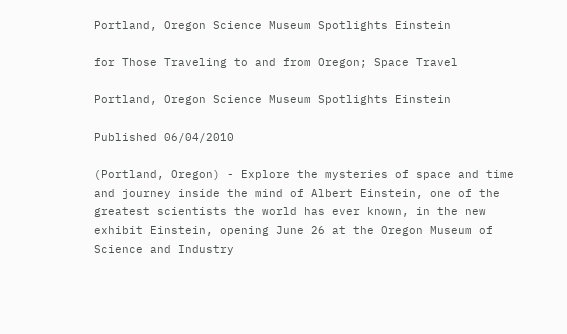Portland, Oregon Science Museum Spotlights Einstein

for Those Traveling to and from Oregon; Space Travel

Portland, Oregon Science Museum Spotlights Einstein

Published 06/04/2010

(Portland, Oregon) - Explore the mysteries of space and time and journey inside the mind of Albert Einstein, one of the greatest scientists the world has ever known, in the new exhibit Einstein, opening June 26 at the Oregon Museum of Science and Industry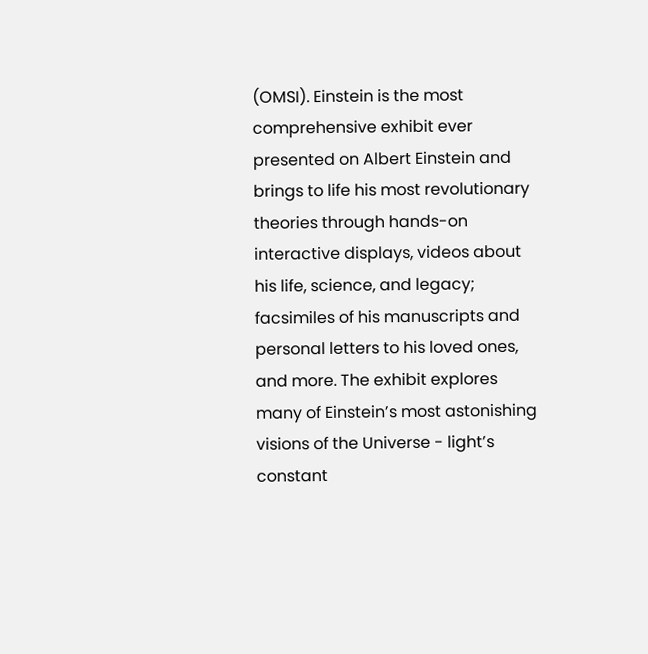(OMSI). Einstein is the most comprehensive exhibit ever presented on Albert Einstein and brings to life his most revolutionary theories through hands-on interactive displays, videos about his life, science, and legacy; facsimiles of his manuscripts and personal letters to his loved ones, and more. The exhibit explores many of Einstein’s most astonishing visions of the Universe - light’s constant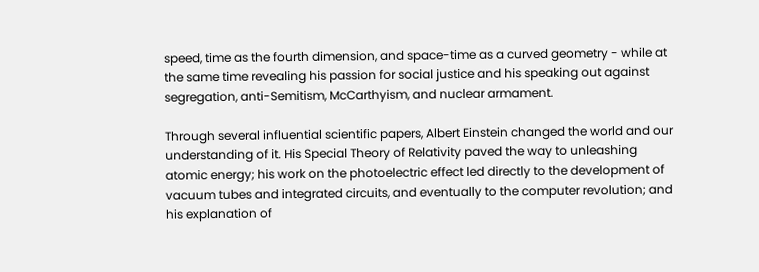speed, time as the fourth dimension, and space-time as a curved geometry - while at the same time revealing his passion for social justice and his speaking out against segregation, anti-Semitism, McCarthyism, and nuclear armament.

Through several influential scientific papers, Albert Einstein changed the world and our understanding of it. His Special Theory of Relativity paved the way to unleashing atomic energy; his work on the photoelectric effect led directly to the development of vacuum tubes and integrated circuits, and eventually to the computer revolution; and his explanation of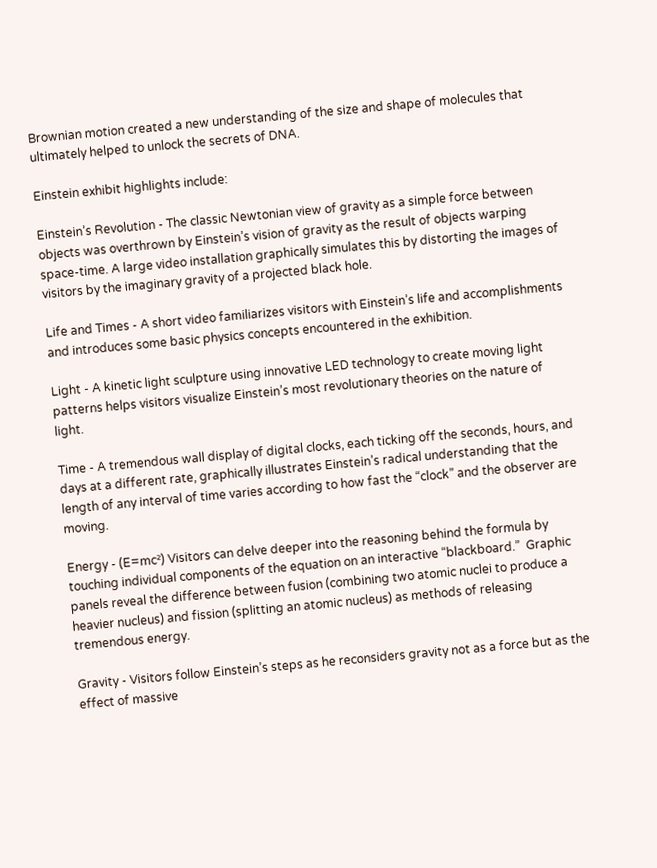Brownian motion created a new understanding of the size and shape of molecules that ultimately helped to unlock the secrets of DNA.

Einstein exhibit highlights include:

Einstein’s Revolution - The classic Newtonian view of gravity as a simple force between objects was overthrown by Einstein’s vision of gravity as the result of objects warping space-time. A large video installation graphically simulates this by distorting the images of visitors by the imaginary gravity of a projected black hole.

Life and Times - A short video familiarizes visitors with Einstein’s life and accomplishments and introduces some basic physics concepts encountered in the exhibition.

Light - A kinetic light sculpture using innovative LED technology to create moving light patterns helps visitors visualize Einstein’s most revolutionary theories on the nature of light.

Time - A tremendous wall display of digital clocks, each ticking off the seconds, hours, and days at a different rate, graphically illustrates Einstein’s radical understanding that the length of any interval of time varies according to how fast the “clock” and the observer are moving.

Energy - (E=mc²) Visitors can delve deeper into the reasoning behind the formula by touching individual components of the equation on an interactive “blackboard.”  Graphic panels reveal the difference between fusion (combining two atomic nuclei to produce a heavier nucleus) and fission (splitting an atomic nucleus) as methods of releasing tremendous energy.

Gravity - Visitors follow Einstein’s steps as he reconsiders gravity not as a force but as the effect of massive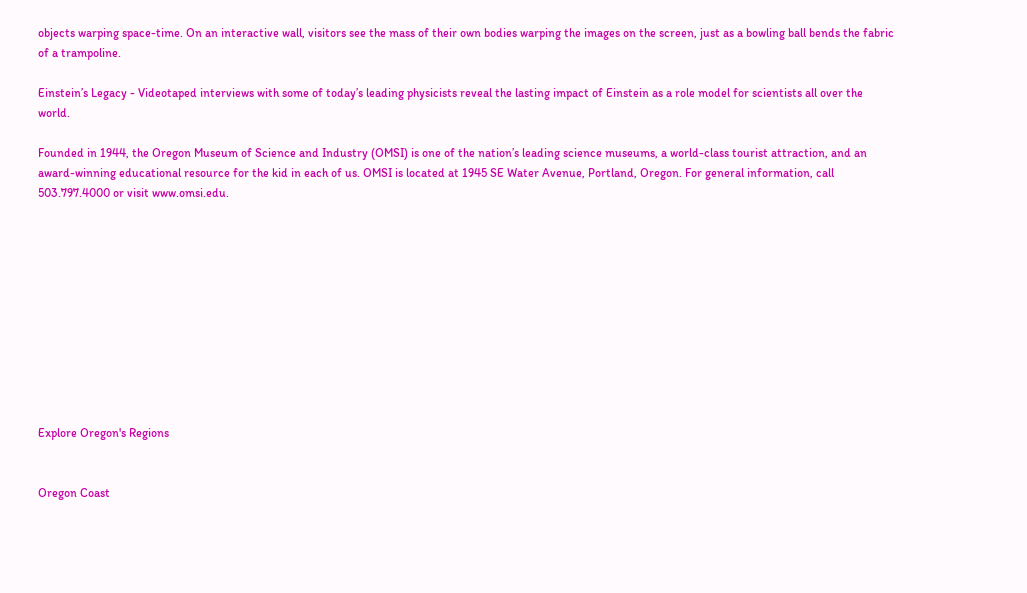objects warping space-time. On an interactive wall, visitors see the mass of their own bodies warping the images on the screen, just as a bowling ball bends the fabric of a trampoline.

Einstein’s Legacy - Videotaped interviews with some of today’s leading physicists reveal the lasting impact of Einstein as a role model for scientists all over the world.

Founded in 1944, the Oregon Museum of Science and Industry (OMSI) is one of the nation’s leading science museums, a world-class tourist attraction, and an award-winning educational resource for the kid in each of us. OMSI is located at 1945 SE Water Avenue, Portland, Oregon. For general information, call 503.797.4000 or visit www.omsi.edu.











Explore Oregon's Regions


Oregon Coast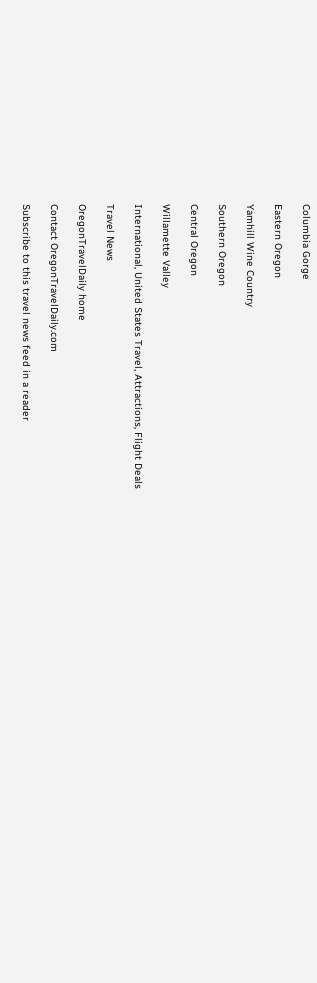Columbia Gorge

Eastern Oregon

Yamhill Wine Country

Southern Oregon

Central Oregon

Willamette Valley

International, United States Travel, Attractions, Flight Deals

Travel News

OregonTravelDaily home

Contact OregonTravelDaily.com

Subscribe to this travel news feed in a reader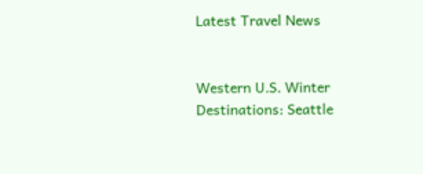Latest Travel News


Western U.S. Winter Destinations: Seattle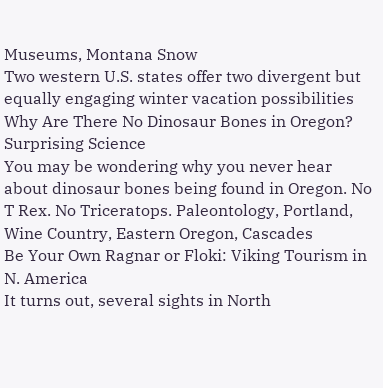Museums, Montana Snow
Two western U.S. states offer two divergent but equally engaging winter vacation possibilities
Why Are There No Dinosaur Bones in Oregon? Surprising Science
You may be wondering why you never hear about dinosaur bones being found in Oregon. No T Rex. No Triceratops. Paleontology, Portland, Wine Country, Eastern Oregon, Cascades
Be Your Own Ragnar or Floki: Viking Tourism in N. America
It turns out, several sights in North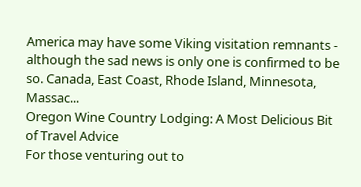America may have some Viking visitation remnants - although the sad news is only one is confirmed to be so. Canada, East Coast, Rhode Island, Minnesota, Massac...
Oregon Wine Country Lodging: A Most Delicious Bit of Travel Advice
For those venturing out to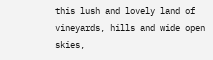this lush and lovely land of vineyards, hills and wide open skies,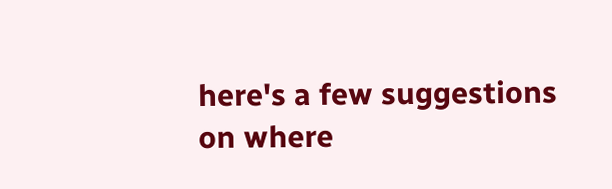here's a few suggestions on where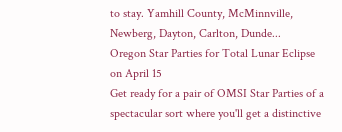to stay. Yamhill County, McMinnville, Newberg, Dayton, Carlton, Dunde...
Oregon Star Parties for Total Lunar Eclipse on April 15
Get ready for a pair of OMSI Star Parties of a spectacular sort where you'll get a distinctive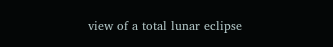view of a total lunar eclipse